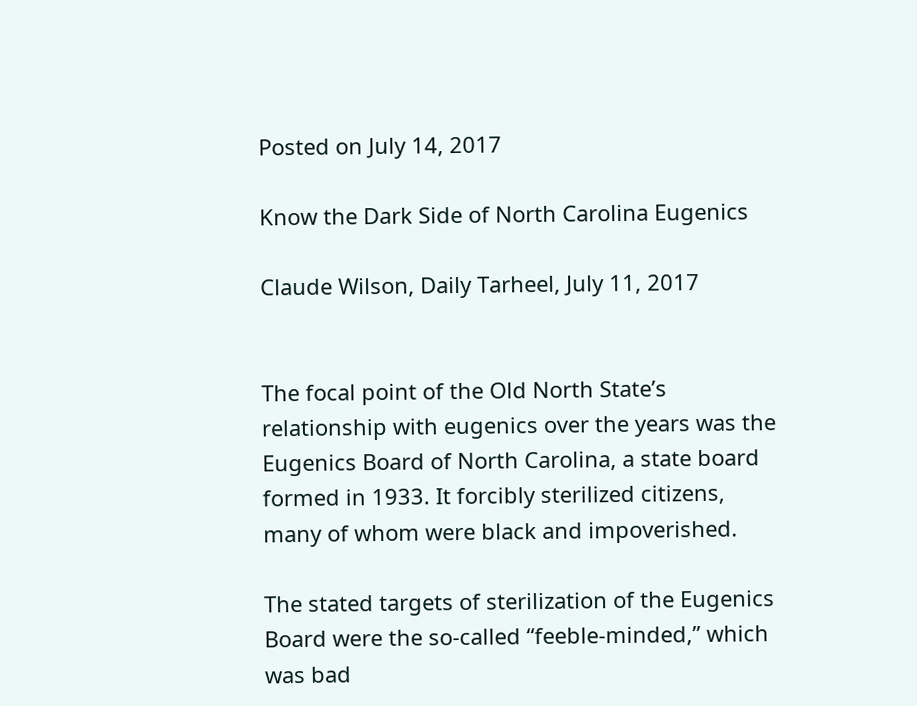Posted on July 14, 2017

Know the Dark Side of North Carolina Eugenics

Claude Wilson, Daily Tarheel, July 11, 2017


The focal point of the Old North State’s relationship with eugenics over the years was the Eugenics Board of North Carolina, a state board formed in 1933. It forcibly sterilized citizens, many of whom were black and impoverished.

The stated targets of sterilization of the Eugenics Board were the so-called “feeble-minded,” which was bad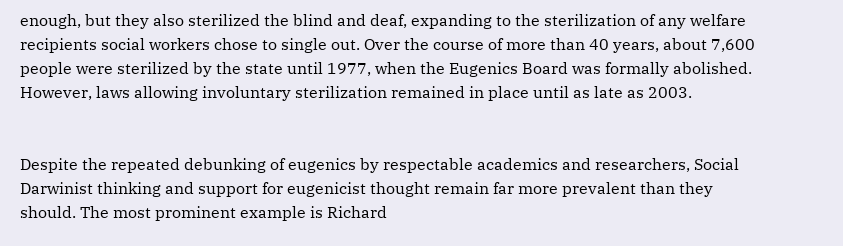enough, but they also sterilized the blind and deaf, expanding to the sterilization of any welfare recipients social workers chose to single out. Over the course of more than 40 years, about 7,600 people were sterilized by the state until 1977, when the Eugenics Board was formally abolished. However, laws allowing involuntary sterilization remained in place until as late as 2003.


Despite the repeated debunking of eugenics by respectable academics and researchers, Social Darwinist thinking and support for eugenicist thought remain far more prevalent than they should. The most prominent example is Richard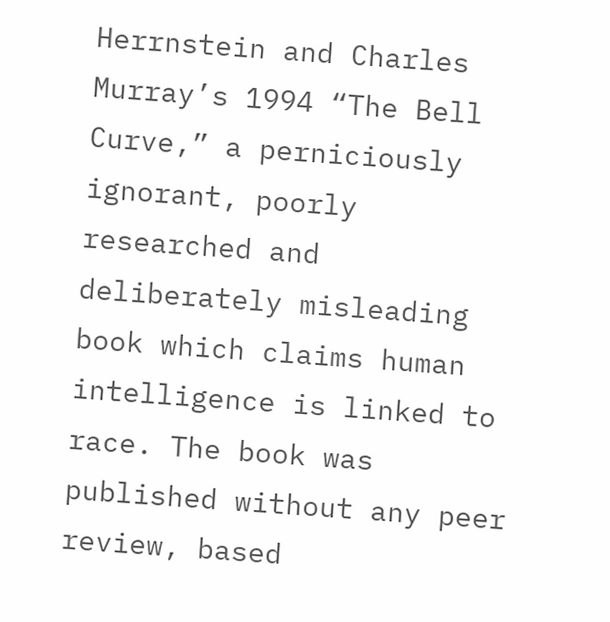Herrnstein and Charles Murray’s 1994 “The Bell Curve,” a perniciously ignorant, poorly researched and deliberately misleading book which claims human intelligence is linked to race. The book was published without any peer review, based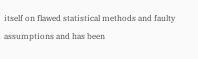itself on flawed statistical methods and faulty assumptions and has been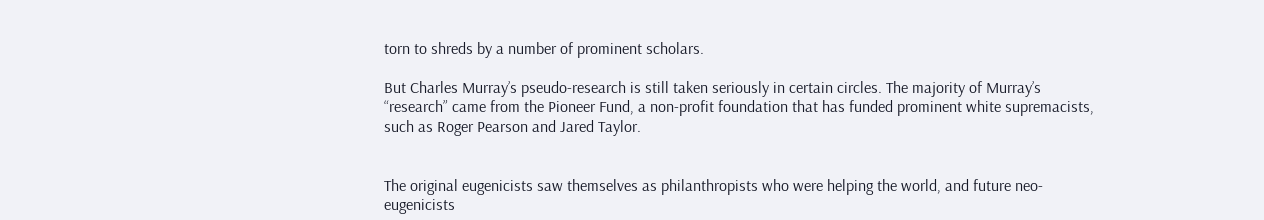torn to shreds by a number of prominent scholars.

But Charles Murray’s pseudo-research is still taken seriously in certain circles. The majority of Murray’s “research” came from the Pioneer Fund, a non-profit foundation that has funded prominent white supremacists, such as Roger Pearson and Jared Taylor.


The original eugenicists saw themselves as philanthropists who were helping the world, and future neo-eugenicists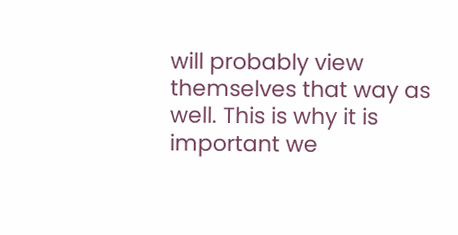will probably view themselves that way as well. This is why it is important we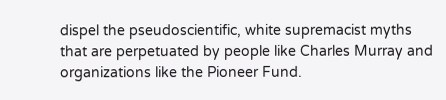dispel the pseudoscientific, white supremacist myths that are perpetuated by people like Charles Murray and organizations like the Pioneer Fund.